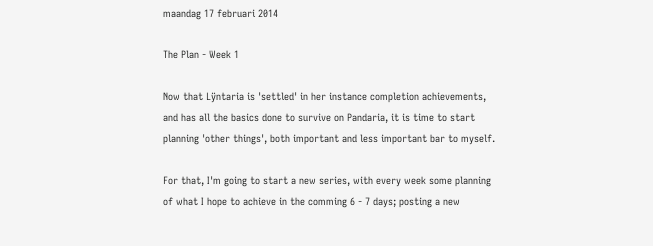maandag 17 februari 2014

The Plan - Week 1

Now that Lÿntaria is 'settled' in her instance completion achievements, and has all the basics done to survive on Pandaria, it is time to start planning 'other things', both important and less important bar to myself.

For that, I'm going to start a new series, with every week some planning of what I hope to achieve in the comming 6 - 7 days; posting a new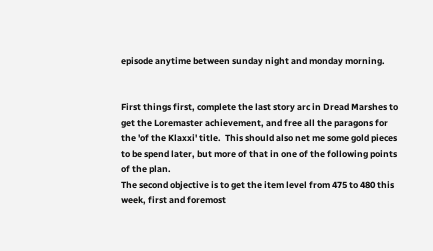episode anytime between sunday night and monday morning.


First things first, complete the last story arc in Dread Marshes to get the Loremaster achievement, and free all the paragons for the 'of the Klaxxi' title.  This should also net me some gold pieces to be spend later, but more of that in one of the following points of the plan.
The second objective is to get the item level from 475 to 480 this week, first and foremost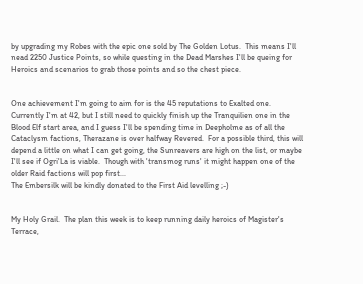by upgrading my Robes with the epic one sold by The Golden Lotus.  This means I'll nead 2250 Justice Points, so while questing in the Dead Marshes I'll be queing for Heroics and scenarios to grab those points and so the chest piece.


One achievement I'm going to aim for is the 45 reputations to Exalted one.  Currently I'm at 42, but I still need to quickly finish up the Tranquilien one in the Blood Elf start area, and I guess I'll be spending time in Deepholme as of all the Cataclysm factions, Therazane is over halfway Revered.  For a possible third, this will depend a little on what I can get going, the Sunreavers are high on the list, or maybe I'll see if Ogri'La is viable.  Though with 'transmog runs' it might happen one of the older Raid factions will pop first...
The Embersilk will be kindly donated to the First Aid levelling ;-)


My Holy Grail.  The plan this week is to keep running daily heroics of Magister's Terrace,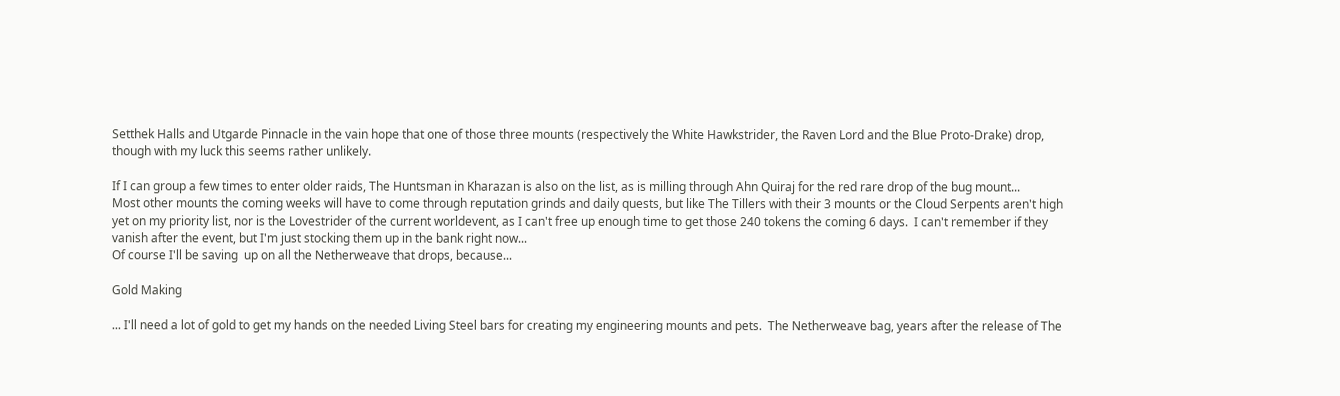Setthek Halls and Utgarde Pinnacle in the vain hope that one of those three mounts (respectively the White Hawkstrider, the Raven Lord and the Blue Proto-Drake) drop, though with my luck this seems rather unlikely.

If I can group a few times to enter older raids, The Huntsman in Kharazan is also on the list, as is milling through Ahn Quiraj for the red rare drop of the bug mount...
Most other mounts the coming weeks will have to come through reputation grinds and daily quests, but like The Tillers with their 3 mounts or the Cloud Serpents aren't high yet on my priority list, nor is the Lovestrider of the current worldevent, as I can't free up enough time to get those 240 tokens the coming 6 days.  I can't remember if they vanish after the event, but I'm just stocking them up in the bank right now...
Of course I'll be saving  up on all the Netherweave that drops, because...

Gold Making

... I'll need a lot of gold to get my hands on the needed Living Steel bars for creating my engineering mounts and pets.  The Netherweave bag, years after the release of The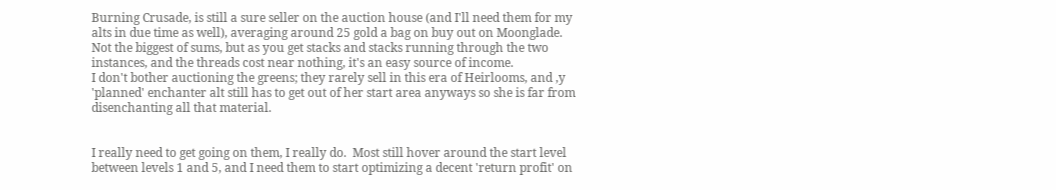Burning Crusade, is still a sure seller on the auction house (and I'll need them for my alts in due time as well), averaging around 25 gold a bag on buy out on Moonglade.  Not the biggest of sums, but as you get stacks and stacks running through the two instances, and the threads cost near nothing, it's an easy source of income.
I don't bother auctioning the greens; they rarely sell in this era of Heirlooms, and ,y 'planned' enchanter alt still has to get out of her start area anyways so she is far from disenchanting all that material.


I really need to get going on them, I really do.  Most still hover around the start level between levels 1 and 5, and I need them to start optimizing a decent 'return profit' on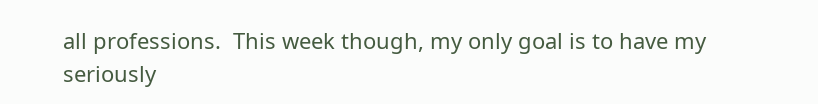all professions.  This week though, my only goal is to have my seriously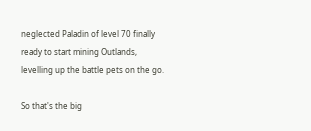neglected Paladin of level 70 finally ready to start mining Outlands, levelling up the battle pets on the go.

So that's the big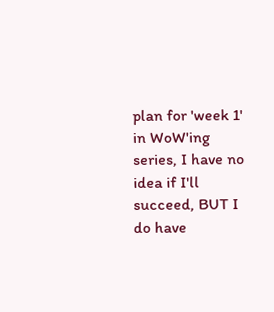plan for 'week 1' in WoW'ing series, I have no idea if I'll succeed, BUT I do have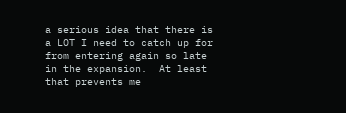a serious idea that there is a LOT I need to catch up for from entering again so late in the expansion.  At least that prevents me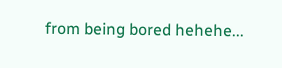from being bored hehehe...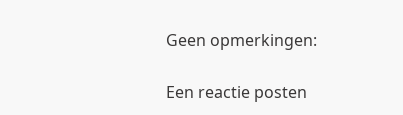Geen opmerkingen:

Een reactie posten